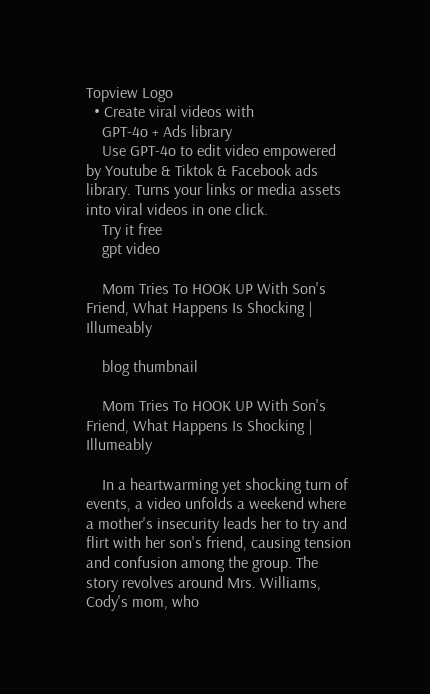Topview Logo
  • Create viral videos with
    GPT-4o + Ads library
    Use GPT-4o to edit video empowered by Youtube & Tiktok & Facebook ads library. Turns your links or media assets into viral videos in one click.
    Try it free
    gpt video

    Mom Tries To HOOK UP With Son's Friend, What Happens Is Shocking | Illumeably

    blog thumbnail

    Mom Tries To HOOK UP With Son's Friend, What Happens Is Shocking | Illumeably

    In a heartwarming yet shocking turn of events, a video unfolds a weekend where a mother's insecurity leads her to try and flirt with her son's friend, causing tension and confusion among the group. The story revolves around Mrs. Williams, Cody's mom, who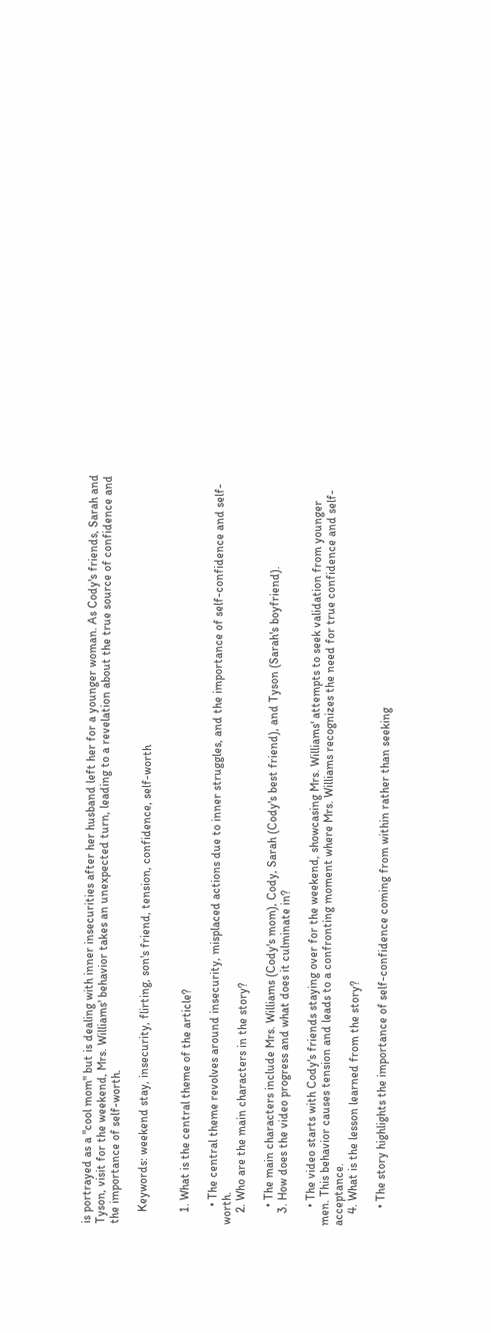is portrayed as a "cool mom" but is dealing with inner insecurities after her husband left her for a younger woman. As Cody's friends, Sarah and Tyson, visit for the weekend, Mrs. Williams' behavior takes an unexpected turn, leading to a revelation about the true source of confidence and the importance of self-worth.

    Keywords: weekend stay, insecurity, flirting, son's friend, tension, confidence, self-worth


    1. What is the central theme of the article?

      • The central theme revolves around insecurity, misplaced actions due to inner struggles, and the importance of self-confidence and self-worth.
    2. Who are the main characters in the story?

      • The main characters include Mrs. Williams (Cody's mom), Cody, Sarah (Cody's best friend), and Tyson (Sarah's boyfriend).
    3. How does the video progress and what does it culminate in?

      • The video starts with Cody's friends staying over for the weekend, showcasing Mrs. Williams' attempts to seek validation from younger men. This behavior causes tension and leads to a confronting moment where Mrs. Williams recognizes the need for true confidence and self-acceptance.
    4. What is the lesson learned from the story?

      • The story highlights the importance of self-confidence coming from within rather than seeking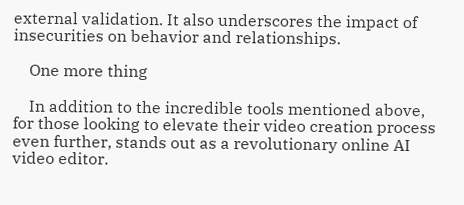external validation. It also underscores the impact of insecurities on behavior and relationships.

    One more thing

    In addition to the incredible tools mentioned above, for those looking to elevate their video creation process even further, stands out as a revolutionary online AI video editor.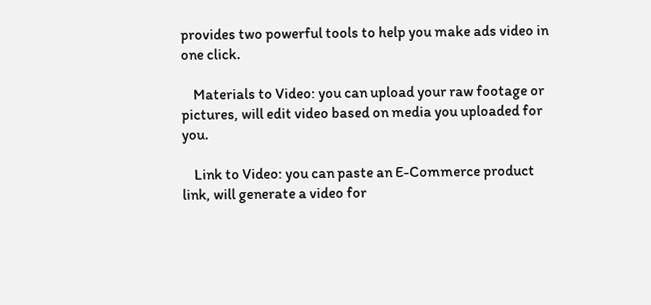provides two powerful tools to help you make ads video in one click.

    Materials to Video: you can upload your raw footage or pictures, will edit video based on media you uploaded for you.

    Link to Video: you can paste an E-Commerce product link, will generate a video for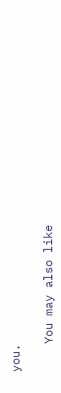you.

    You may also like